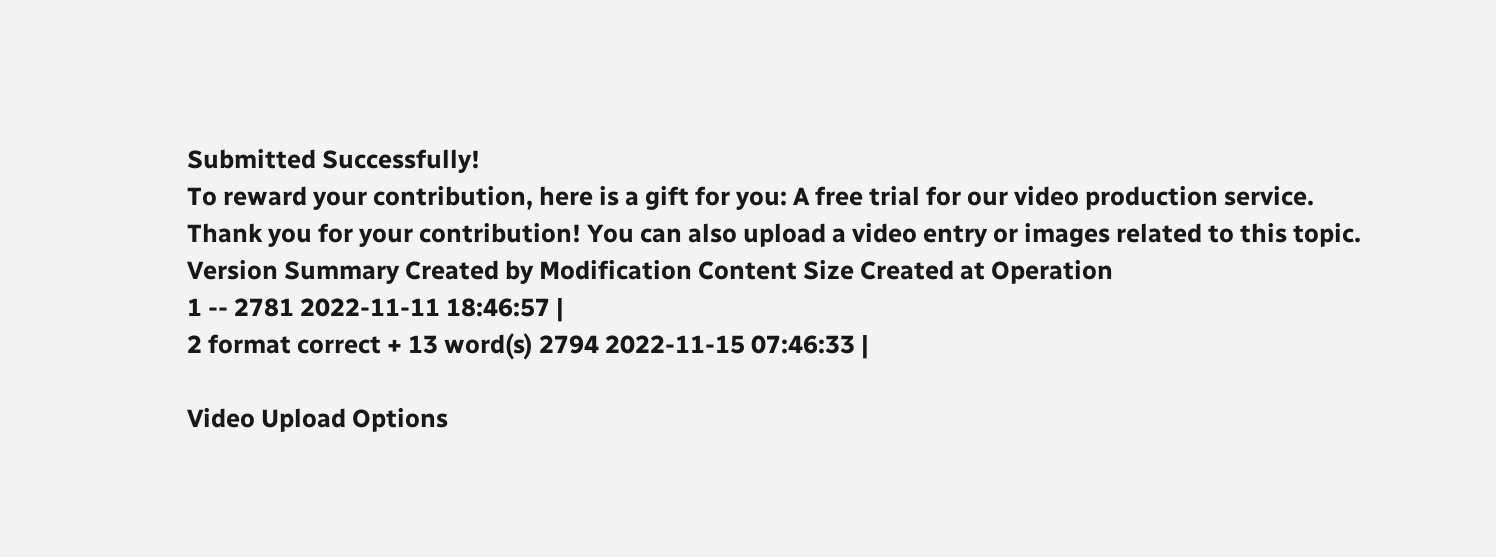Submitted Successfully!
To reward your contribution, here is a gift for you: A free trial for our video production service.
Thank you for your contribution! You can also upload a video entry or images related to this topic.
Version Summary Created by Modification Content Size Created at Operation
1 -- 2781 2022-11-11 18:46:57 |
2 format correct + 13 word(s) 2794 2022-11-15 07:46:33 |

Video Upload Options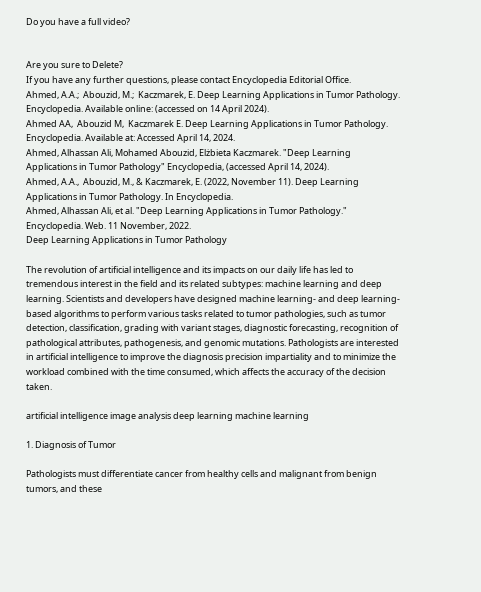Do you have a full video?


Are you sure to Delete?
If you have any further questions, please contact Encyclopedia Editorial Office.
Ahmed, A.A.;  Abouzid, M.;  Kaczmarek, E. Deep Learning Applications in Tumor Pathology. Encyclopedia. Available online: (accessed on 14 April 2024).
Ahmed AA,  Abouzid M,  Kaczmarek E. Deep Learning Applications in Tumor Pathology. Encyclopedia. Available at: Accessed April 14, 2024.
Ahmed, Alhassan Ali, Mohamed Abouzid, Elżbieta Kaczmarek. "Deep Learning Applications in Tumor Pathology" Encyclopedia, (accessed April 14, 2024).
Ahmed, A.A.,  Abouzid, M., & Kaczmarek, E. (2022, November 11). Deep Learning Applications in Tumor Pathology. In Encyclopedia.
Ahmed, Alhassan Ali, et al. "Deep Learning Applications in Tumor Pathology." Encyclopedia. Web. 11 November, 2022.
Deep Learning Applications in Tumor Pathology

The revolution of artificial intelligence and its impacts on our daily life has led to tremendous interest in the field and its related subtypes: machine learning and deep learning. Scientists and developers have designed machine learning- and deep learning-based algorithms to perform various tasks related to tumor pathologies, such as tumor detection, classification, grading with variant stages, diagnostic forecasting, recognition of pathological attributes, pathogenesis, and genomic mutations. Pathologists are interested in artificial intelligence to improve the diagnosis precision impartiality and to minimize the workload combined with the time consumed, which affects the accuracy of the decision taken.

artificial intelligence image analysis deep learning machine learning

1. Diagnosis of Tumor

Pathologists must differentiate cancer from healthy cells and malignant from benign tumors, and these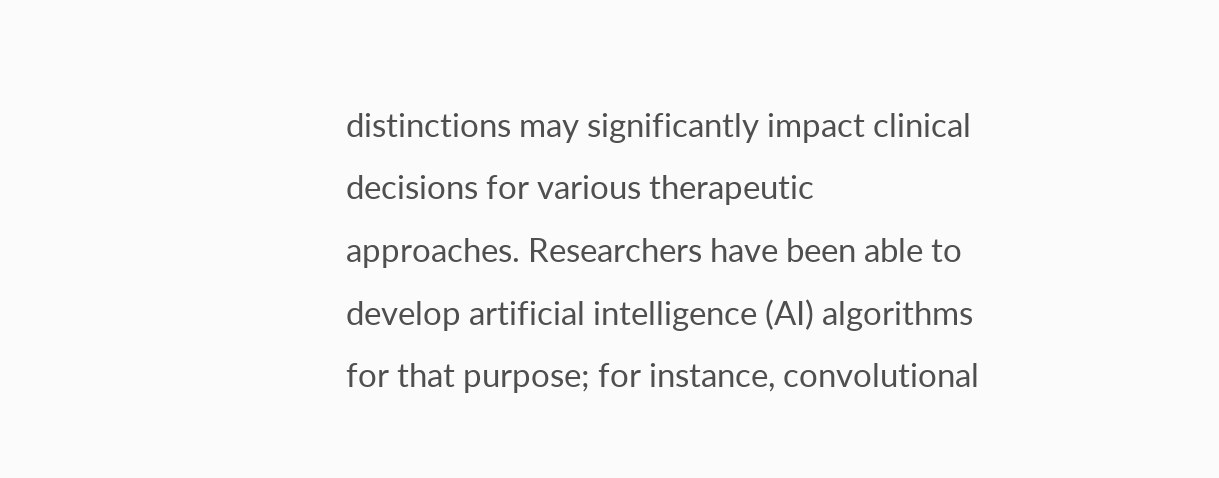distinctions may significantly impact clinical decisions for various therapeutic approaches. Researchers have been able to develop artificial intelligence (AI) algorithms for that purpose; for instance, convolutional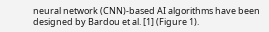neural network (CNN)-based AI algorithms have been designed by Bardou et al. [1] (Figure 1).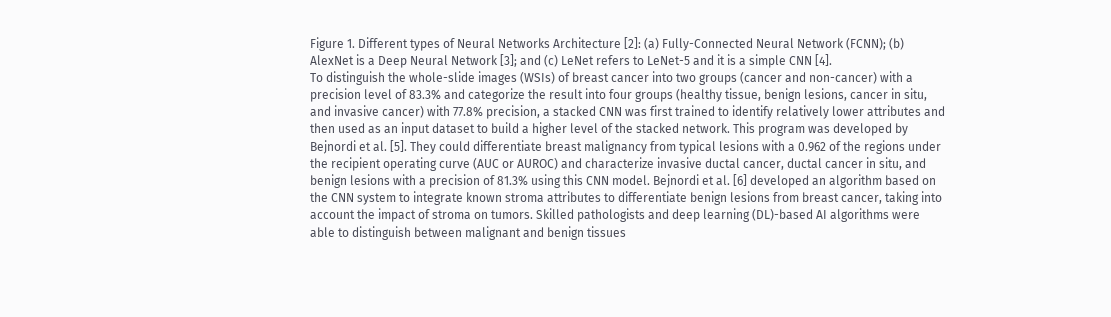Figure 1. Different types of Neural Networks Architecture [2]: (a) Fully-Connected Neural Network (FCNN); (b) AlexNet is a Deep Neural Network [3]; and (c) LeNet refers to LeNet-5 and it is a simple CNN [4].
To distinguish the whole-slide images (WSIs) of breast cancer into two groups (cancer and non-cancer) with a precision level of 83.3% and categorize the result into four groups (healthy tissue, benign lesions, cancer in situ, and invasive cancer) with 77.8% precision, a stacked CNN was first trained to identify relatively lower attributes and then used as an input dataset to build a higher level of the stacked network. This program was developed by Bejnordi et al. [5]. They could differentiate breast malignancy from typical lesions with a 0.962 of the regions under the recipient operating curve (AUC or AUROC) and characterize invasive ductal cancer, ductal cancer in situ, and benign lesions with a precision of 81.3% using this CNN model. Bejnordi et al. [6] developed an algorithm based on the CNN system to integrate known stroma attributes to differentiate benign lesions from breast cancer, taking into account the impact of stroma on tumors. Skilled pathologists and deep learning (DL)-based AI algorithms were able to distinguish between malignant and benign tissues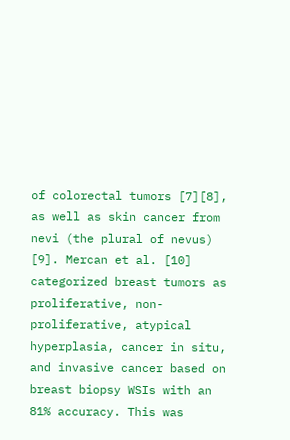of colorectal tumors [7][8], as well as skin cancer from nevi (the plural of nevus) [9]. Mercan et al. [10] categorized breast tumors as proliferative, non-proliferative, atypical hyperplasia, cancer in situ, and invasive cancer based on breast biopsy WSIs with an 81% accuracy. This was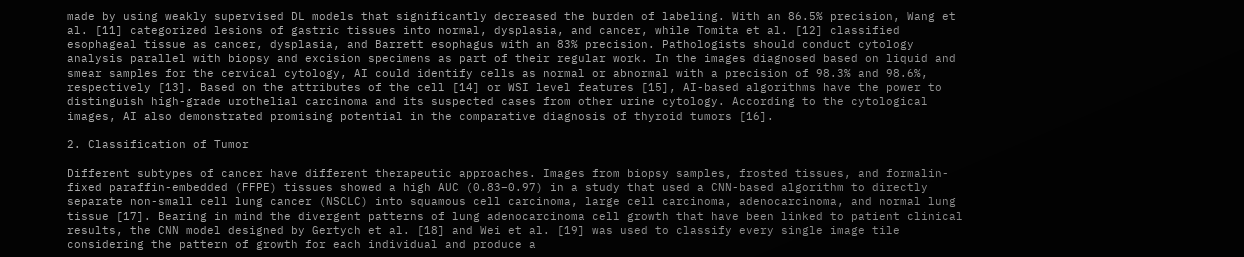made by using weakly supervised DL models that significantly decreased the burden of labeling. With an 86.5% precision, Wang et al. [11] categorized lesions of gastric tissues into normal, dysplasia, and cancer, while Tomita et al. [12] classified esophageal tissue as cancer, dysplasia, and Barrett esophagus with an 83% precision. Pathologists should conduct cytology analysis parallel with biopsy and excision specimens as part of their regular work. In the images diagnosed based on liquid and smear samples for the cervical cytology, AI could identify cells as normal or abnormal with a precision of 98.3% and 98.6%, respectively [13]. Based on the attributes of the cell [14] or WSI level features [15], AI-based algorithms have the power to distinguish high-grade urothelial carcinoma and its suspected cases from other urine cytology. According to the cytological images, AI also demonstrated promising potential in the comparative diagnosis of thyroid tumors [16].

2. Classification of Tumor

Different subtypes of cancer have different therapeutic approaches. Images from biopsy samples, frosted tissues, and formalin-fixed paraffin-embedded (FFPE) tissues showed a high AUC (0.83–0.97) in a study that used a CNN-based algorithm to directly separate non-small cell lung cancer (NSCLC) into squamous cell carcinoma, large cell carcinoma, adenocarcinoma, and normal lung tissue [17]. Bearing in mind the divergent patterns of lung adenocarcinoma cell growth that have been linked to patient clinical results, the CNN model designed by Gertych et al. [18] and Wei et al. [19] was used to classify every single image tile considering the pattern of growth for each individual and produce a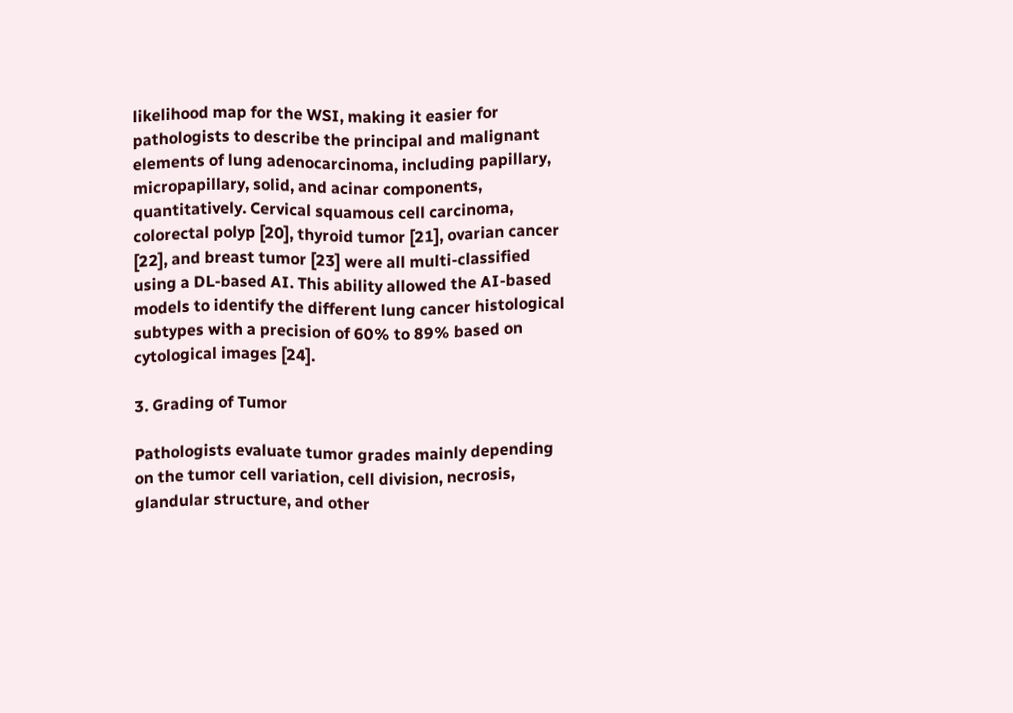likelihood map for the WSI, making it easier for pathologists to describe the principal and malignant elements of lung adenocarcinoma, including papillary, micropapillary, solid, and acinar components, quantitatively. Cervical squamous cell carcinoma, colorectal polyp [20], thyroid tumor [21], ovarian cancer [22], and breast tumor [23] were all multi-classified using a DL-based AI. This ability allowed the AI-based models to identify the different lung cancer histological subtypes with a precision of 60% to 89% based on cytological images [24].

3. Grading of Tumor

Pathologists evaluate tumor grades mainly depending on the tumor cell variation, cell division, necrosis, glandular structure, and other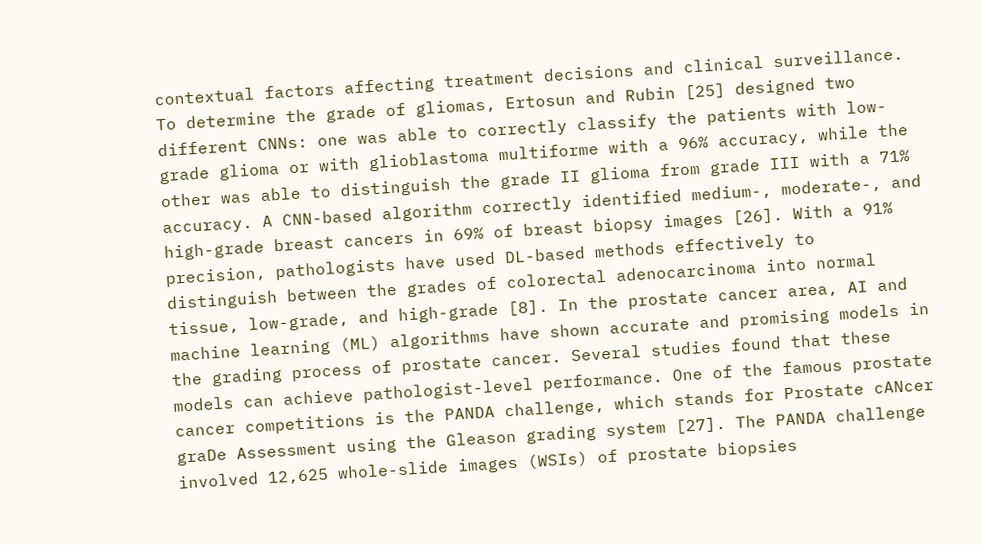contextual factors affecting treatment decisions and clinical surveillance. To determine the grade of gliomas, Ertosun and Rubin [25] designed two different CNNs: one was able to correctly classify the patients with low-grade glioma or with glioblastoma multiforme with a 96% accuracy, while the other was able to distinguish the grade II glioma from grade III with a 71% accuracy. A CNN-based algorithm correctly identified medium-, moderate-, and high-grade breast cancers in 69% of breast biopsy images [26]. With a 91% precision, pathologists have used DL-based methods effectively to distinguish between the grades of colorectal adenocarcinoma into normal tissue, low-grade, and high-grade [8]. In the prostate cancer area, AI and machine learning (ML) algorithms have shown accurate and promising models in the grading process of prostate cancer. Several studies found that these models can achieve pathologist-level performance. One of the famous prostate cancer competitions is the PANDA challenge, which stands for Prostate cANcer graDe Assessment using the Gleason grading system [27]. The PANDA challenge involved 12,625 whole-slide images (WSIs) of prostate biopsies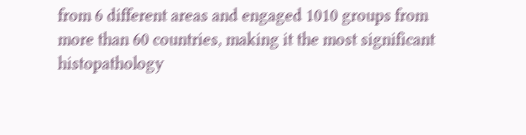from 6 different areas and engaged 1010 groups from more than 60 countries, making it the most significant histopathology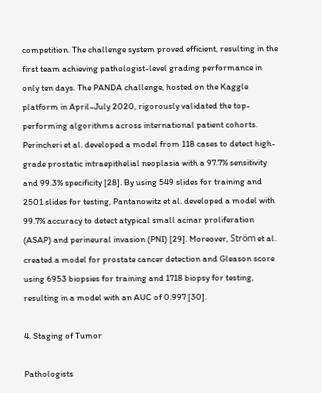competition. The challenge system proved efficient, resulting in the first team achieving pathologist-level grading performance in only ten days. The PANDA challenge, hosted on the Kaggle platform in April–July 2020, rigorously validated the top-performing algorithms across international patient cohorts. Perincheri et al. developed a model from 118 cases to detect high-grade prostatic intraepithelial neoplasia with a 97.7% sensitivity and 99.3% specificity [28]. By using 549 slides for training and 2501 slides for testing, Pantanowitz et al. developed a model with 99.7% accuracy to detect atypical small acinar proliferation (ASAP) and perineural invasion (PNI) [29]. Moreover, Ström et al. created a model for prostate cancer detection and Gleason score using 6953 biopsies for training and 1718 biopsy for testing, resulting in a model with an AUC of 0.997 [30].

4. Staging of Tumor

Pathologists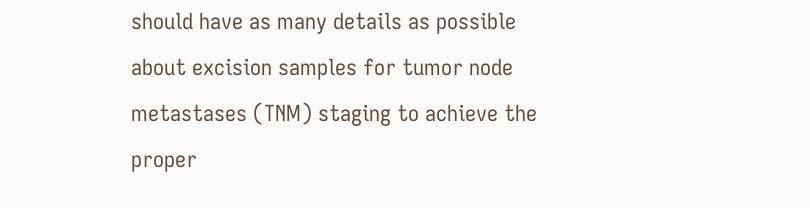should have as many details as possible about excision samples for tumor node metastases (TNM) staging to achieve the proper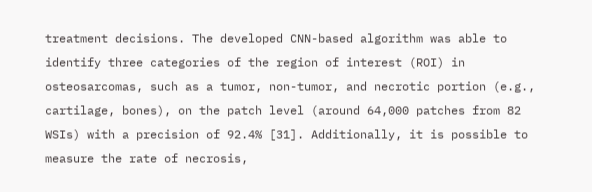treatment decisions. The developed CNN-based algorithm was able to identify three categories of the region of interest (ROI) in osteosarcomas, such as a tumor, non-tumor, and necrotic portion (e.g., cartilage, bones), on the patch level (around 64,000 patches from 82 WSIs) with a precision of 92.4% [31]. Additionally, it is possible to measure the rate of necrosis,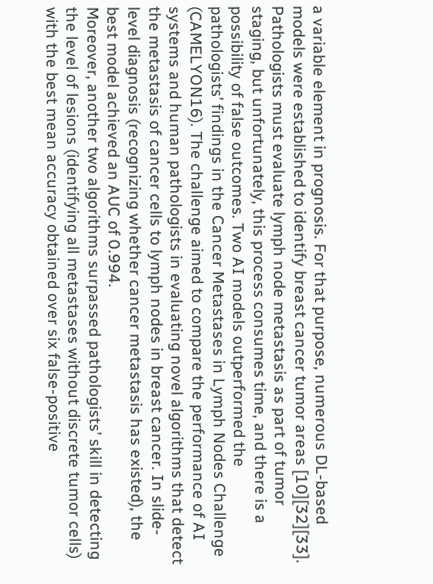a variable element in prognosis. For that purpose, numerous DL-based models were established to identify breast cancer tumor areas [10][32][33]. Pathologists must evaluate lymph node metastasis as part of tumor staging, but unfortunately, this process consumes time, and there is a possibility of false outcomes. Two AI models outperformed the pathologists’ findings in the Cancer Metastases in Lymph Nodes Challenge (CAMELYON16). The challenge aimed to compare the performance of AI systems and human pathologists in evaluating novel algorithms that detect the metastasis of cancer cells to lymph nodes in breast cancer. In slide-level diagnosis (recognizing whether cancer metastasis has existed), the best model achieved an AUC of 0.994.
Moreover, another two algorithms surpassed pathologists’ skill in detecting the level of lesions (identifying all metastases without discrete tumor cells) with the best mean accuracy obtained over six false-positive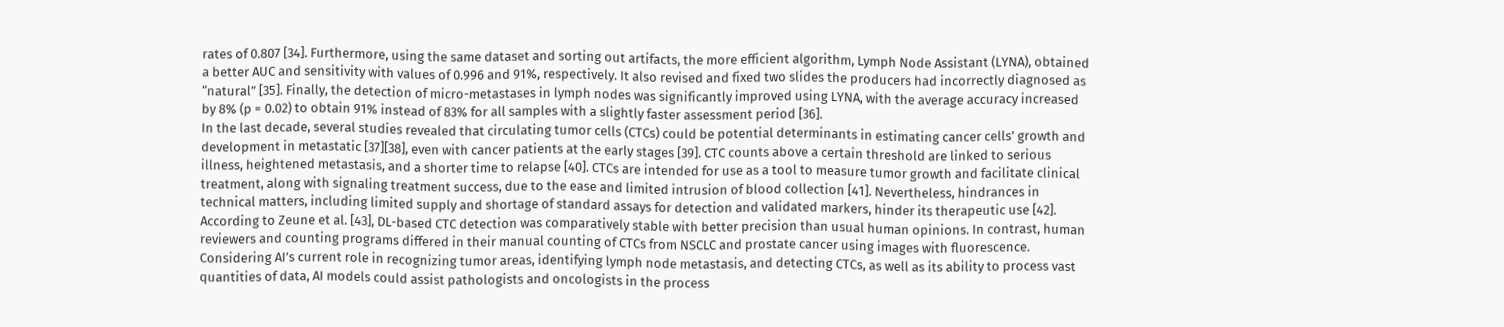rates of 0.807 [34]. Furthermore, using the same dataset and sorting out artifacts, the more efficient algorithm, Lymph Node Assistant (LYNA), obtained a better AUC and sensitivity with values of 0.996 and 91%, respectively. It also revised and fixed two slides the producers had incorrectly diagnosed as “natural” [35]. Finally, the detection of micro-metastases in lymph nodes was significantly improved using LYNA, with the average accuracy increased by 8% (p = 0.02) to obtain 91% instead of 83% for all samples with a slightly faster assessment period [36].
In the last decade, several studies revealed that circulating tumor cells (CTCs) could be potential determinants in estimating cancer cells’ growth and development in metastatic [37][38], even with cancer patients at the early stages [39]. CTC counts above a certain threshold are linked to serious illness, heightened metastasis, and a shorter time to relapse [40]. CTCs are intended for use as a tool to measure tumor growth and facilitate clinical treatment, along with signaling treatment success, due to the ease and limited intrusion of blood collection [41]. Nevertheless, hindrances in technical matters, including limited supply and shortage of standard assays for detection and validated markers, hinder its therapeutic use [42]. According to Zeune et al. [43], DL-based CTC detection was comparatively stable with better precision than usual human opinions. In contrast, human reviewers and counting programs differed in their manual counting of CTCs from NSCLC and prostate cancer using images with fluorescence. Considering AI’s current role in recognizing tumor areas, identifying lymph node metastasis, and detecting CTCs, as well as its ability to process vast quantities of data, AI models could assist pathologists and oncologists in the process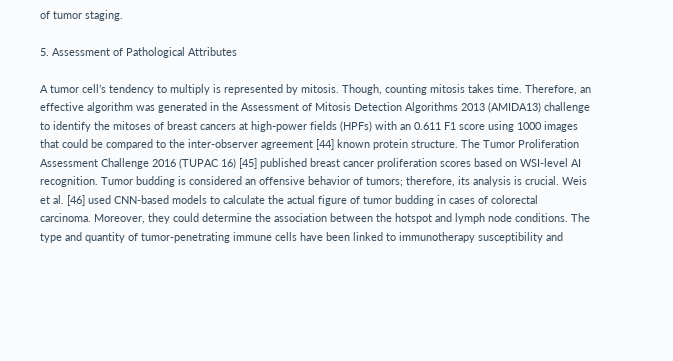of tumor staging.

5. Assessment of Pathological Attributes

A tumor cell’s tendency to multiply is represented by mitosis. Though, counting mitosis takes time. Therefore, an effective algorithm was generated in the Assessment of Mitosis Detection Algorithms 2013 (AMIDA13) challenge to identify the mitoses of breast cancers at high-power fields (HPFs) with an 0.611 F1 score using 1000 images that could be compared to the inter-observer agreement [44] known protein structure. The Tumor Proliferation Assessment Challenge 2016 (TUPAC 16) [45] published breast cancer proliferation scores based on WSI-level AI recognition. Tumor budding is considered an offensive behavior of tumors; therefore, its analysis is crucial. Weis et al. [46] used CNN-based models to calculate the actual figure of tumor budding in cases of colorectal carcinoma. Moreover, they could determine the association between the hotspot and lymph node conditions. The type and quantity of tumor-penetrating immune cells have been linked to immunotherapy susceptibility and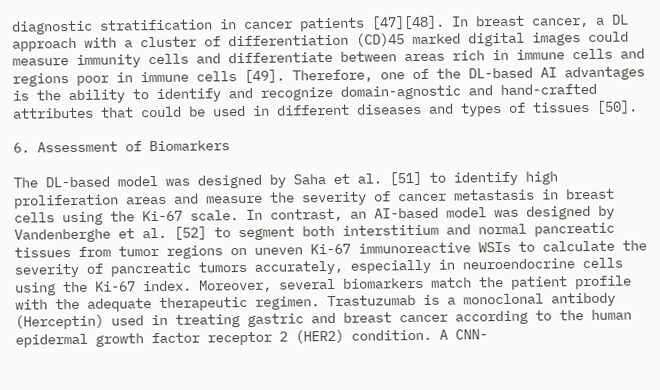diagnostic stratification in cancer patients [47][48]. In breast cancer, a DL approach with a cluster of differentiation (CD)45 marked digital images could measure immunity cells and differentiate between areas rich in immune cells and regions poor in immune cells [49]. Therefore, one of the DL-based AI advantages is the ability to identify and recognize domain-agnostic and hand-crafted attributes that could be used in different diseases and types of tissues [50].

6. Assessment of Biomarkers

The DL-based model was designed by Saha et al. [51] to identify high proliferation areas and measure the severity of cancer metastasis in breast cells using the Ki-67 scale. In contrast, an AI-based model was designed by Vandenberghe et al. [52] to segment both interstitium and normal pancreatic tissues from tumor regions on uneven Ki-67 immunoreactive WSIs to calculate the severity of pancreatic tumors accurately, especially in neuroendocrine cells using the Ki-67 index. Moreover, several biomarkers match the patient profile with the adequate therapeutic regimen. Trastuzumab is a monoclonal antibody (Herceptin) used in treating gastric and breast cancer according to the human epidermal growth factor receptor 2 (HER2) condition. A CNN-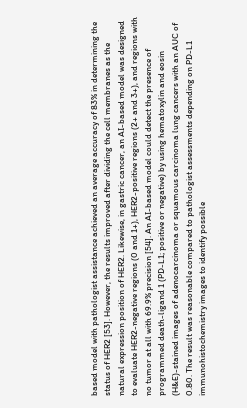based model with pathologist assistance achieved an average accuracy of 83% in determining the status of HER2 [53]. However, the results improved after dividing the cell membranes as the natural expression position of HER2. Likewise, in gastric cancer, an AI-based model was designed to evaluate HER2-negative regions (0 and 1+), HER2-positive regions (2+ and 3+), and regions with no tumor at all with 69.9% precision [54]. An AI-based model could detect the presence of programmed death-ligand 1 (PD-L1; positive or negative) by using hematoxylin and eosin (H&E)-stained images of adenocarcinoma or squamous carcinoma lung cancers with an AUC of 0.80. The result was reasonable compared to pathologist assessments depending on PD-L1 immunohistochemistry images to identify possible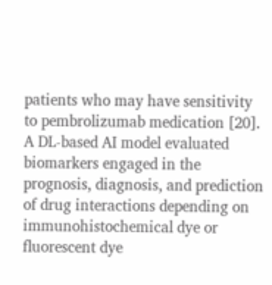patients who may have sensitivity to pembrolizumab medication [20]. A DL-based AI model evaluated biomarkers engaged in the prognosis, diagnosis, and prediction of drug interactions depending on immunohistochemical dye or fluorescent dye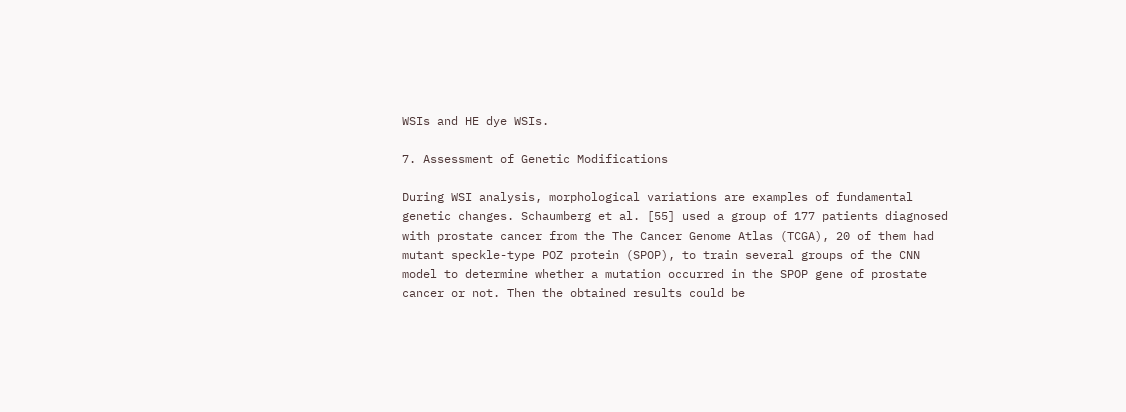WSIs and HE dye WSIs.

7. Assessment of Genetic Modifications

During WSI analysis, morphological variations are examples of fundamental genetic changes. Schaumberg et al. [55] used a group of 177 patients diagnosed with prostate cancer from the The Cancer Genome Atlas (TCGA), 20 of them had mutant speckle-type POZ protein (SPOP), to train several groups of the CNN model to determine whether a mutation occurred in the SPOP gene of prostate cancer or not. Then the obtained results could be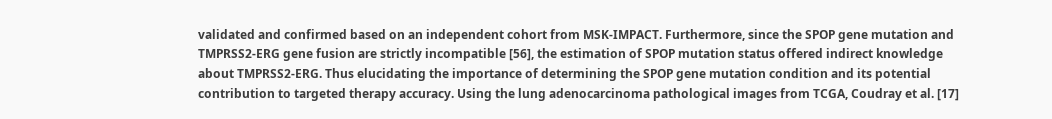validated and confirmed based on an independent cohort from MSK-IMPACT. Furthermore, since the SPOP gene mutation and TMPRSS2-ERG gene fusion are strictly incompatible [56], the estimation of SPOP mutation status offered indirect knowledge about TMPRSS2-ERG. Thus elucidating the importance of determining the SPOP gene mutation condition and its potential contribution to targeted therapy accuracy. Using the lung adenocarcinoma pathological images from TCGA, Coudray et al. [17]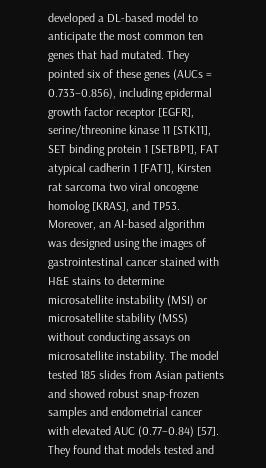developed a DL-based model to anticipate the most common ten genes that had mutated. They pointed six of these genes (AUCs = 0.733–0.856), including epidermal growth factor receptor [EGFR], serine/threonine kinase 11 [STK11], SET binding protein 1 [SETBP1], FAT atypical cadherin 1 [FAT1], Kirsten rat sarcoma two viral oncogene homolog [KRAS], and TP53. Moreover, an AI-based algorithm was designed using the images of gastrointestinal cancer stained with H&E stains to determine microsatellite instability (MSI) or microsatellite stability (MSS) without conducting assays on microsatellite instability. The model tested 185 slides from Asian patients and showed robust snap-frozen samples and endometrial cancer with elevated AUC (0.77–0.84) [57]. They found that models tested and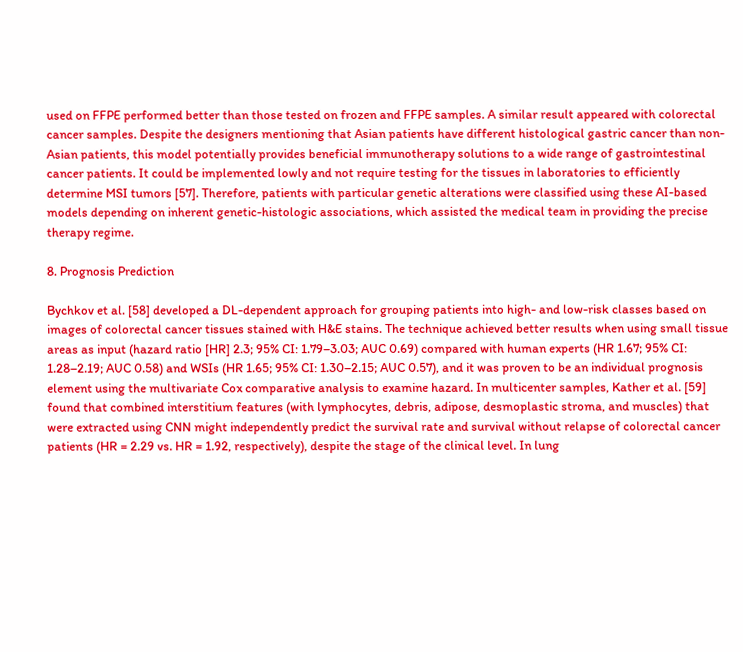used on FFPE performed better than those tested on frozen and FFPE samples. A similar result appeared with colorectal cancer samples. Despite the designers mentioning that Asian patients have different histological gastric cancer than non-Asian patients, this model potentially provides beneficial immunotherapy solutions to a wide range of gastrointestinal cancer patients. It could be implemented lowly and not require testing for the tissues in laboratories to efficiently determine MSI tumors [57]. Therefore, patients with particular genetic alterations were classified using these AI-based models depending on inherent genetic-histologic associations, which assisted the medical team in providing the precise therapy regime.

8. Prognosis Prediction

Bychkov et al. [58] developed a DL-dependent approach for grouping patients into high- and low-risk classes based on images of colorectal cancer tissues stained with H&E stains. The technique achieved better results when using small tissue areas as input (hazard ratio [HR] 2.3; 95% CI: 1.79–3.03; AUC 0.69) compared with human experts (HR 1.67; 95% CI: 1.28–2.19; AUC 0.58) and WSIs (HR 1.65; 95% CI: 1.30–2.15; AUC 0.57), and it was proven to be an individual prognosis element using the multivariate Cox comparative analysis to examine hazard. In multicenter samples, Kather et al. [59] found that combined interstitium features (with lymphocytes, debris, adipose, desmoplastic stroma, and muscles) that were extracted using CNN might independently predict the survival rate and survival without relapse of colorectal cancer patients (HR = 2.29 vs. HR = 1.92, respectively), despite the stage of the clinical level. In lung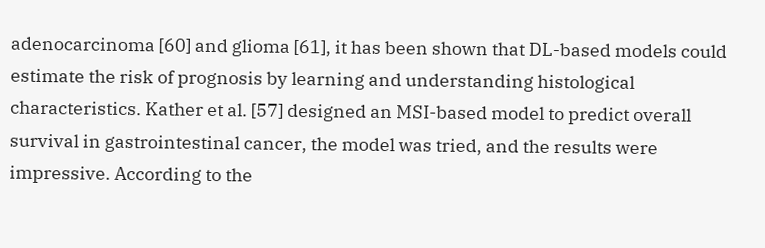adenocarcinoma [60] and glioma [61], it has been shown that DL-based models could estimate the risk of prognosis by learning and understanding histological characteristics. Kather et al. [57] designed an MSI-based model to predict overall survival in gastrointestinal cancer, the model was tried, and the results were impressive. According to the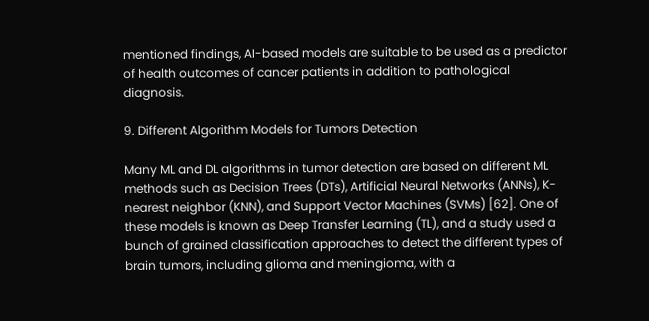mentioned findings, AI-based models are suitable to be used as a predictor of health outcomes of cancer patients in addition to pathological diagnosis.

9. Different Algorithm Models for Tumors Detection

Many ML and DL algorithms in tumor detection are based on different ML methods such as Decision Trees (DTs), Artificial Neural Networks (ANNs), K-nearest neighbor (KNN), and Support Vector Machines (SVMs) [62]. One of these models is known as Deep Transfer Learning (TL), and a study used a bunch of grained classification approaches to detect the different types of brain tumors, including glioma and meningioma, with a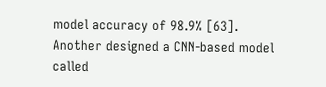model accuracy of 98.9% [63]. Another designed a CNN-based model called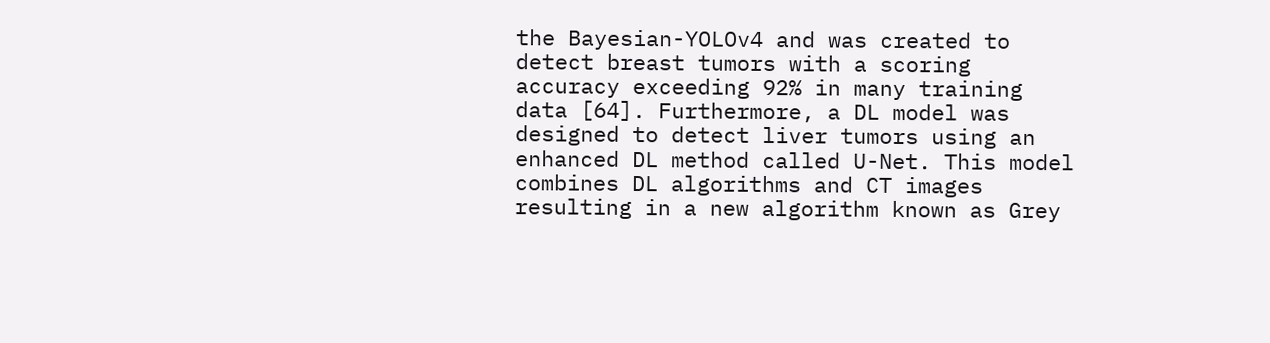the Bayesian-YOLOv4 and was created to detect breast tumors with a scoring accuracy exceeding 92% in many training data [64]. Furthermore, a DL model was designed to detect liver tumors using an enhanced DL method called U-Net. This model combines DL algorithms and CT images resulting in a new algorithm known as Grey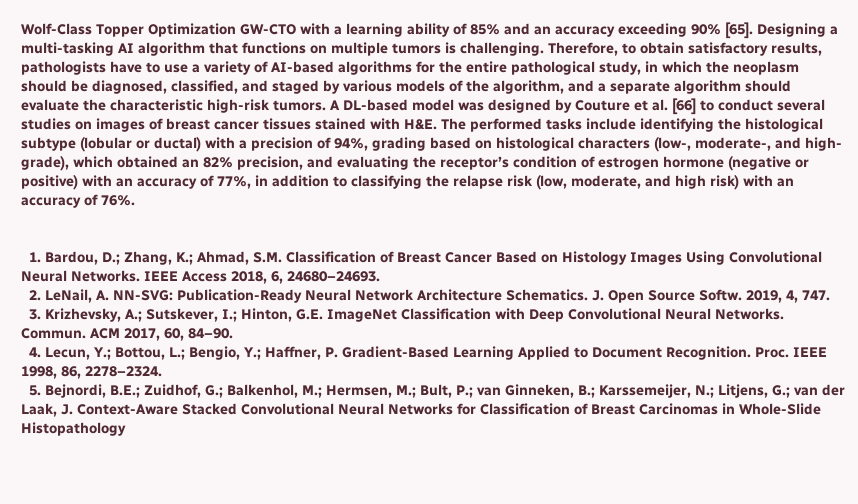Wolf-Class Topper Optimization GW-CTO with a learning ability of 85% and an accuracy exceeding 90% [65]. Designing a multi-tasking AI algorithm that functions on multiple tumors is challenging. Therefore, to obtain satisfactory results, pathologists have to use a variety of AI-based algorithms for the entire pathological study, in which the neoplasm should be diagnosed, classified, and staged by various models of the algorithm, and a separate algorithm should evaluate the characteristic high-risk tumors. A DL-based model was designed by Couture et al. [66] to conduct several studies on images of breast cancer tissues stained with H&E. The performed tasks include identifying the histological subtype (lobular or ductal) with a precision of 94%, grading based on histological characters (low-, moderate-, and high-grade), which obtained an 82% precision, and evaluating the receptor’s condition of estrogen hormone (negative or positive) with an accuracy of 77%, in addition to classifying the relapse risk (low, moderate, and high risk) with an accuracy of 76%.


  1. Bardou, D.; Zhang, K.; Ahmad, S.M. Classification of Breast Cancer Based on Histology Images Using Convolutional Neural Networks. IEEE Access 2018, 6, 24680–24693.
  2. LeNail, A. NN-SVG: Publication-Ready Neural Network Architecture Schematics. J. Open Source Softw. 2019, 4, 747.
  3. Krizhevsky, A.; Sutskever, I.; Hinton, G.E. ImageNet Classification with Deep Convolutional Neural Networks. Commun. ACM 2017, 60, 84–90.
  4. Lecun, Y.; Bottou, L.; Bengio, Y.; Haffner, P. Gradient-Based Learning Applied to Document Recognition. Proc. IEEE 1998, 86, 2278–2324.
  5. Bejnordi, B.E.; Zuidhof, G.; Balkenhol, M.; Hermsen, M.; Bult, P.; van Ginneken, B.; Karssemeijer, N.; Litjens, G.; van der Laak, J. Context-Aware Stacked Convolutional Neural Networks for Classification of Breast Carcinomas in Whole-Slide Histopathology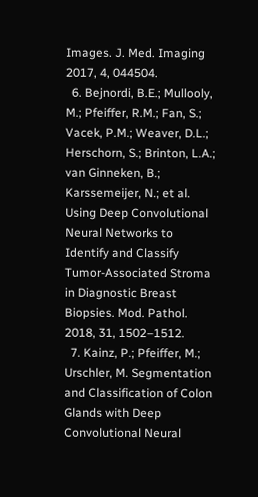Images. J. Med. Imaging 2017, 4, 044504.
  6. Bejnordi, B.E.; Mullooly, M.; Pfeiffer, R.M.; Fan, S.; Vacek, P.M.; Weaver, D.L.; Herschorn, S.; Brinton, L.A.; van Ginneken, B.; Karssemeijer, N.; et al. Using Deep Convolutional Neural Networks to Identify and Classify Tumor-Associated Stroma in Diagnostic Breast Biopsies. Mod. Pathol. 2018, 31, 1502–1512.
  7. Kainz, P.; Pfeiffer, M.; Urschler, M. Segmentation and Classification of Colon Glands with Deep Convolutional Neural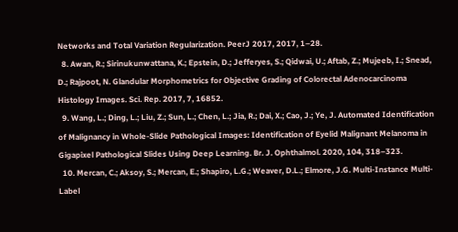Networks and Total Variation Regularization. PeerJ 2017, 2017, 1–28.
  8. Awan, R.; Sirinukunwattana, K.; Epstein, D.; Jefferyes, S.; Qidwai, U.; Aftab, Z.; Mujeeb, I.; Snead, D.; Rajpoot, N. Glandular Morphometrics for Objective Grading of Colorectal Adenocarcinoma Histology Images. Sci. Rep. 2017, 7, 16852.
  9. Wang, L.; Ding, L.; Liu, Z.; Sun, L.; Chen, L.; Jia, R.; Dai, X.; Cao, J.; Ye, J. Automated Identification of Malignancy in Whole-Slide Pathological Images: Identification of Eyelid Malignant Melanoma in Gigapixel Pathological Slides Using Deep Learning. Br. J. Ophthalmol. 2020, 104, 318–323.
  10. Mercan, C.; Aksoy, S.; Mercan, E.; Shapiro, L.G.; Weaver, D.L.; Elmore, J.G. Multi-Instance Multi-Label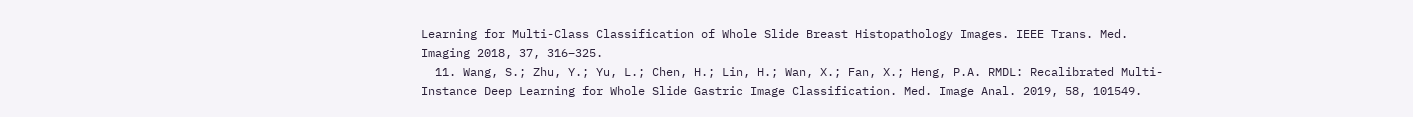Learning for Multi-Class Classification of Whole Slide Breast Histopathology Images. IEEE Trans. Med. Imaging 2018, 37, 316–325.
  11. Wang, S.; Zhu, Y.; Yu, L.; Chen, H.; Lin, H.; Wan, X.; Fan, X.; Heng, P.A. RMDL: Recalibrated Multi-Instance Deep Learning for Whole Slide Gastric Image Classification. Med. Image Anal. 2019, 58, 101549.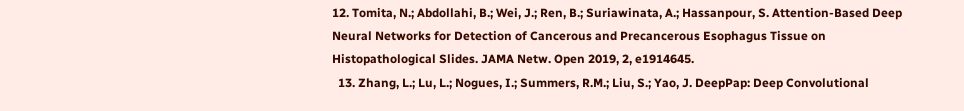12. Tomita, N.; Abdollahi, B.; Wei, J.; Ren, B.; Suriawinata, A.; Hassanpour, S. Attention-Based Deep Neural Networks for Detection of Cancerous and Precancerous Esophagus Tissue on Histopathological Slides. JAMA Netw. Open 2019, 2, e1914645.
  13. Zhang, L.; Lu, L.; Nogues, I.; Summers, R.M.; Liu, S.; Yao, J. DeepPap: Deep Convolutional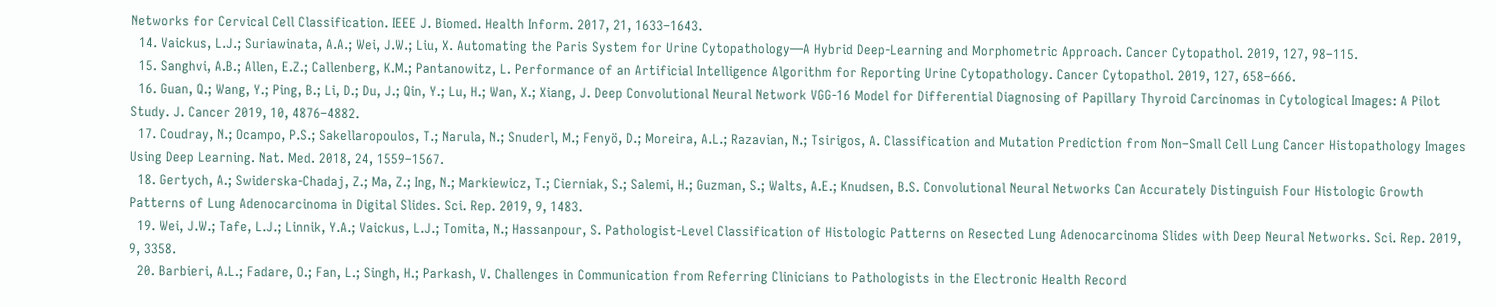Networks for Cervical Cell Classification. IEEE J. Biomed. Health Inform. 2017, 21, 1633–1643.
  14. Vaickus, L.J.; Suriawinata, A.A.; Wei, J.W.; Liu, X. Automating the Paris System for Urine Cytopathology—A Hybrid Deep-Learning and Morphometric Approach. Cancer Cytopathol. 2019, 127, 98–115.
  15. Sanghvi, A.B.; Allen, E.Z.; Callenberg, K.M.; Pantanowitz, L. Performance of an Artificial Intelligence Algorithm for Reporting Urine Cytopathology. Cancer Cytopathol. 2019, 127, 658–666.
  16. Guan, Q.; Wang, Y.; Ping, B.; Li, D.; Du, J.; Qin, Y.; Lu, H.; Wan, X.; Xiang, J. Deep Convolutional Neural Network VGG-16 Model for Differential Diagnosing of Papillary Thyroid Carcinomas in Cytological Images: A Pilot Study. J. Cancer 2019, 10, 4876–4882.
  17. Coudray, N.; Ocampo, P.S.; Sakellaropoulos, T.; Narula, N.; Snuderl, M.; Fenyö, D.; Moreira, A.L.; Razavian, N.; Tsirigos, A. Classification and Mutation Prediction from Non–Small Cell Lung Cancer Histopathology Images Using Deep Learning. Nat. Med. 2018, 24, 1559–1567.
  18. Gertych, A.; Swiderska-Chadaj, Z.; Ma, Z.; Ing, N.; Markiewicz, T.; Cierniak, S.; Salemi, H.; Guzman, S.; Walts, A.E.; Knudsen, B.S. Convolutional Neural Networks Can Accurately Distinguish Four Histologic Growth Patterns of Lung Adenocarcinoma in Digital Slides. Sci. Rep. 2019, 9, 1483.
  19. Wei, J.W.; Tafe, L.J.; Linnik, Y.A.; Vaickus, L.J.; Tomita, N.; Hassanpour, S. Pathologist-Level Classification of Histologic Patterns on Resected Lung Adenocarcinoma Slides with Deep Neural Networks. Sci. Rep. 2019, 9, 3358.
  20. Barbieri, A.L.; Fadare, O.; Fan, L.; Singh, H.; Parkash, V. Challenges in Communication from Referring Clinicians to Pathologists in the Electronic Health Record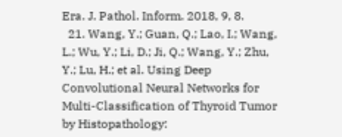Era. J. Pathol. Inform. 2018, 9, 8.
  21. Wang, Y.; Guan, Q.; Lao, I.; Wang, L.; Wu, Y.; Li, D.; Ji, Q.; Wang, Y.; Zhu, Y.; Lu, H.; et al. Using Deep Convolutional Neural Networks for Multi-Classification of Thyroid Tumor by Histopathology: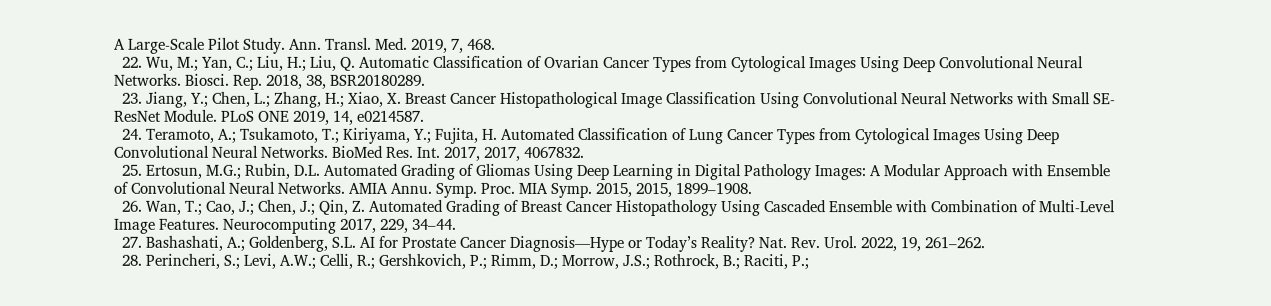A Large-Scale Pilot Study. Ann. Transl. Med. 2019, 7, 468.
  22. Wu, M.; Yan, C.; Liu, H.; Liu, Q. Automatic Classification of Ovarian Cancer Types from Cytological Images Using Deep Convolutional Neural Networks. Biosci. Rep. 2018, 38, BSR20180289.
  23. Jiang, Y.; Chen, L.; Zhang, H.; Xiao, X. Breast Cancer Histopathological Image Classification Using Convolutional Neural Networks with Small SE-ResNet Module. PLoS ONE 2019, 14, e0214587.
  24. Teramoto, A.; Tsukamoto, T.; Kiriyama, Y.; Fujita, H. Automated Classification of Lung Cancer Types from Cytological Images Using Deep Convolutional Neural Networks. BioMed Res. Int. 2017, 2017, 4067832.
  25. Ertosun, M.G.; Rubin, D.L. Automated Grading of Gliomas Using Deep Learning in Digital Pathology Images: A Modular Approach with Ensemble of Convolutional Neural Networks. AMIA Annu. Symp. Proc. MIA Symp. 2015, 2015, 1899–1908.
  26. Wan, T.; Cao, J.; Chen, J.; Qin, Z. Automated Grading of Breast Cancer Histopathology Using Cascaded Ensemble with Combination of Multi-Level Image Features. Neurocomputing 2017, 229, 34–44.
  27. Bashashati, A.; Goldenberg, S.L. AI for Prostate Cancer Diagnosis—Hype or Today’s Reality? Nat. Rev. Urol. 2022, 19, 261–262.
  28. Perincheri, S.; Levi, A.W.; Celli, R.; Gershkovich, P.; Rimm, D.; Morrow, J.S.; Rothrock, B.; Raciti, P.;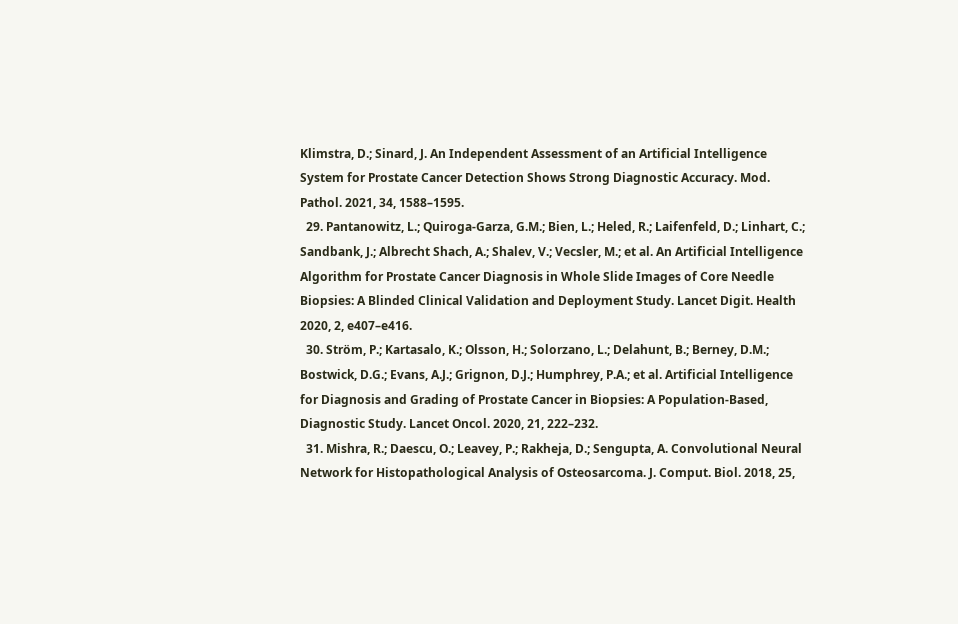Klimstra, D.; Sinard, J. An Independent Assessment of an Artificial Intelligence System for Prostate Cancer Detection Shows Strong Diagnostic Accuracy. Mod. Pathol. 2021, 34, 1588–1595.
  29. Pantanowitz, L.; Quiroga-Garza, G.M.; Bien, L.; Heled, R.; Laifenfeld, D.; Linhart, C.; Sandbank, J.; Albrecht Shach, A.; Shalev, V.; Vecsler, M.; et al. An Artificial Intelligence Algorithm for Prostate Cancer Diagnosis in Whole Slide Images of Core Needle Biopsies: A Blinded Clinical Validation and Deployment Study. Lancet Digit. Health 2020, 2, e407–e416.
  30. Ström, P.; Kartasalo, K.; Olsson, H.; Solorzano, L.; Delahunt, B.; Berney, D.M.; Bostwick, D.G.; Evans, A.J.; Grignon, D.J.; Humphrey, P.A.; et al. Artificial Intelligence for Diagnosis and Grading of Prostate Cancer in Biopsies: A Population-Based, Diagnostic Study. Lancet Oncol. 2020, 21, 222–232.
  31. Mishra, R.; Daescu, O.; Leavey, P.; Rakheja, D.; Sengupta, A. Convolutional Neural Network for Histopathological Analysis of Osteosarcoma. J. Comput. Biol. 2018, 25,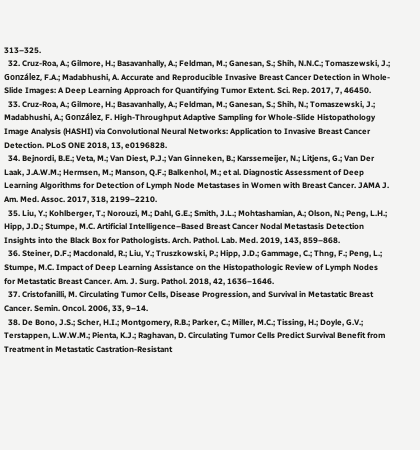313–325.
  32. Cruz-Roa, A.; Gilmore, H.; Basavanhally, A.; Feldman, M.; Ganesan, S.; Shih, N.N.C.; Tomaszewski, J.; González, F.A.; Madabhushi, A. Accurate and Reproducible Invasive Breast Cancer Detection in Whole-Slide Images: A Deep Learning Approach for Quantifying Tumor Extent. Sci. Rep. 2017, 7, 46450.
  33. Cruz-Roa, A.; Gilmore, H.; Basavanhally, A.; Feldman, M.; Ganesan, S.; Shih, N.; Tomaszewski, J.; Madabhushi, A.; González, F. High-Throughput Adaptive Sampling for Whole-Slide Histopathology Image Analysis (HASHI) via Convolutional Neural Networks: Application to Invasive Breast Cancer Detection. PLoS ONE 2018, 13, e0196828.
  34. Bejnordi, B.E.; Veta, M.; Van Diest, P.J.; Van Ginneken, B.; Karssemeijer, N.; Litjens, G.; Van Der Laak, J.A.W.M.; Hermsen, M.; Manson, Q.F.; Balkenhol, M.; et al. Diagnostic Assessment of Deep Learning Algorithms for Detection of Lymph Node Metastases in Women with Breast Cancer. JAMA J. Am. Med. Assoc. 2017, 318, 2199–2210.
  35. Liu, Y.; Kohlberger, T.; Norouzi, M.; Dahl, G.E.; Smith, J.L.; Mohtashamian, A.; Olson, N.; Peng, L.H.; Hipp, J.D.; Stumpe, M.C. Artificial Intelligence–Based Breast Cancer Nodal Metastasis Detection Insights into the Black Box for Pathologists. Arch. Pathol. Lab. Med. 2019, 143, 859–868.
  36. Steiner, D.F.; Macdonald, R.; Liu, Y.; Truszkowski, P.; Hipp, J.D.; Gammage, C.; Thng, F.; Peng, L.; Stumpe, M.C. Impact of Deep Learning Assistance on the Histopathologic Review of Lymph Nodes for Metastatic Breast Cancer. Am. J. Surg. Pathol. 2018, 42, 1636–1646.
  37. Cristofanilli, M. Circulating Tumor Cells, Disease Progression, and Survival in Metastatic Breast Cancer. Semin. Oncol. 2006, 33, 9–14.
  38. De Bono, J.S.; Scher, H.I.; Montgomery, R.B.; Parker, C.; Miller, M.C.; Tissing, H.; Doyle, G.V.; Terstappen, L.W.W.M.; Pienta, K.J.; Raghavan, D. Circulating Tumor Cells Predict Survival Benefit from Treatment in Metastatic Castration-Resistant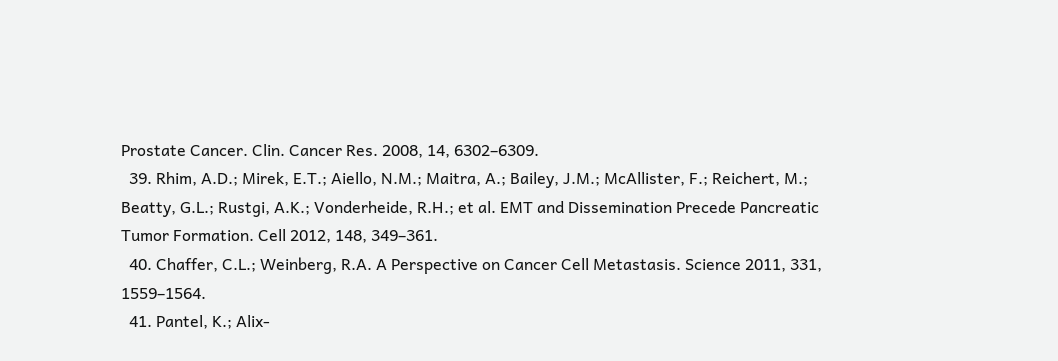Prostate Cancer. Clin. Cancer Res. 2008, 14, 6302–6309.
  39. Rhim, A.D.; Mirek, E.T.; Aiello, N.M.; Maitra, A.; Bailey, J.M.; McAllister, F.; Reichert, M.; Beatty, G.L.; Rustgi, A.K.; Vonderheide, R.H.; et al. EMT and Dissemination Precede Pancreatic Tumor Formation. Cell 2012, 148, 349–361.
  40. Chaffer, C.L.; Weinberg, R.A. A Perspective on Cancer Cell Metastasis. Science 2011, 331, 1559–1564.
  41. Pantel, K.; Alix-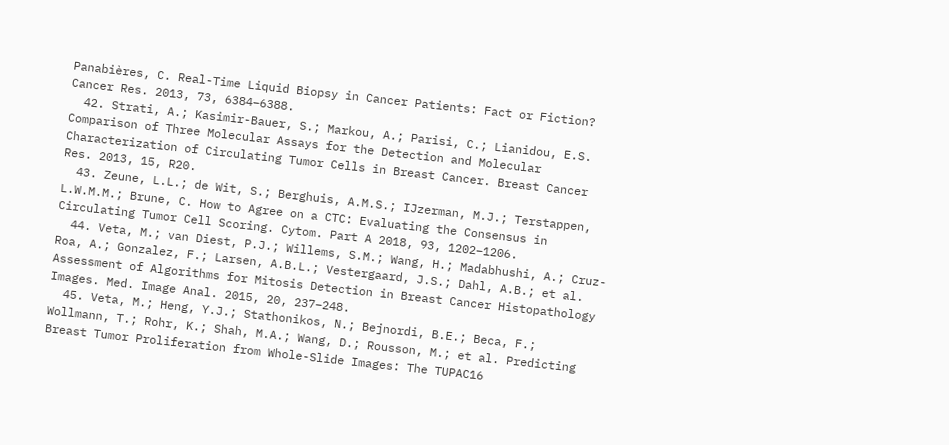Panabières, C. Real-Time Liquid Biopsy in Cancer Patients: Fact or Fiction? Cancer Res. 2013, 73, 6384–6388.
  42. Strati, A.; Kasimir-Bauer, S.; Markou, A.; Parisi, C.; Lianidou, E.S. Comparison of Three Molecular Assays for the Detection and Molecular Characterization of Circulating Tumor Cells in Breast Cancer. Breast Cancer Res. 2013, 15, R20.
  43. Zeune, L.L.; de Wit, S.; Berghuis, A.M.S.; IJzerman, M.J.; Terstappen, L.W.M.M.; Brune, C. How to Agree on a CTC: Evaluating the Consensus in Circulating Tumor Cell Scoring. Cytom. Part A 2018, 93, 1202–1206.
  44. Veta, M.; van Diest, P.J.; Willems, S.M.; Wang, H.; Madabhushi, A.; Cruz-Roa, A.; Gonzalez, F.; Larsen, A.B.L.; Vestergaard, J.S.; Dahl, A.B.; et al. Assessment of Algorithms for Mitosis Detection in Breast Cancer Histopathology Images. Med. Image Anal. 2015, 20, 237–248.
  45. Veta, M.; Heng, Y.J.; Stathonikos, N.; Bejnordi, B.E.; Beca, F.; Wollmann, T.; Rohr, K.; Shah, M.A.; Wang, D.; Rousson, M.; et al. Predicting Breast Tumor Proliferation from Whole-Slide Images: The TUPAC16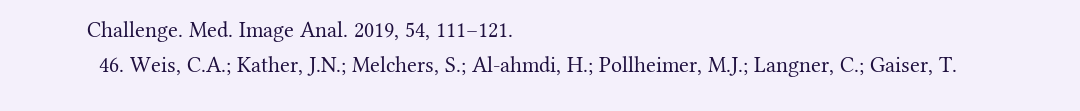Challenge. Med. Image Anal. 2019, 54, 111–121.
  46. Weis, C.A.; Kather, J.N.; Melchers, S.; Al-ahmdi, H.; Pollheimer, M.J.; Langner, C.; Gaiser, T.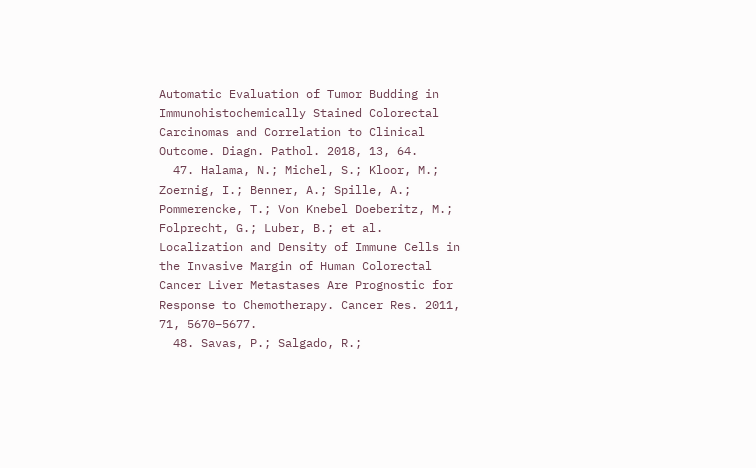Automatic Evaluation of Tumor Budding in Immunohistochemically Stained Colorectal Carcinomas and Correlation to Clinical Outcome. Diagn. Pathol. 2018, 13, 64.
  47. Halama, N.; Michel, S.; Kloor, M.; Zoernig, I.; Benner, A.; Spille, A.; Pommerencke, T.; Von Knebel Doeberitz, M.; Folprecht, G.; Luber, B.; et al. Localization and Density of Immune Cells in the Invasive Margin of Human Colorectal Cancer Liver Metastases Are Prognostic for Response to Chemotherapy. Cancer Res. 2011, 71, 5670–5677.
  48. Savas, P.; Salgado, R.;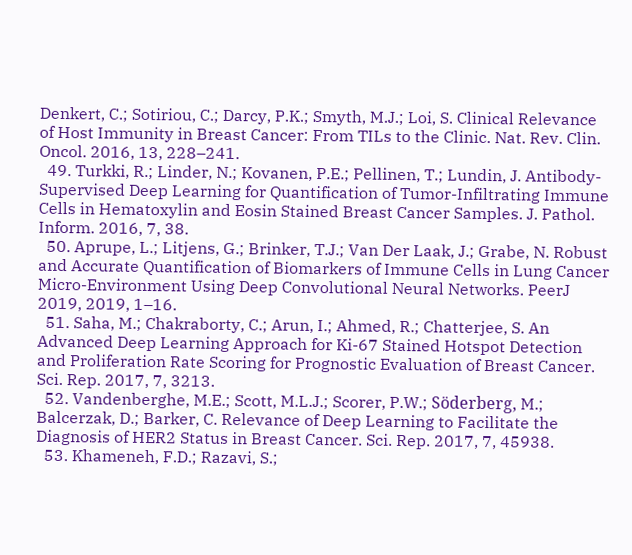Denkert, C.; Sotiriou, C.; Darcy, P.K.; Smyth, M.J.; Loi, S. Clinical Relevance of Host Immunity in Breast Cancer: From TILs to the Clinic. Nat. Rev. Clin. Oncol. 2016, 13, 228–241.
  49. Turkki, R.; Linder, N.; Kovanen, P.E.; Pellinen, T.; Lundin, J. Antibody-Supervised Deep Learning for Quantification of Tumor-Infiltrating Immune Cells in Hematoxylin and Eosin Stained Breast Cancer Samples. J. Pathol. Inform. 2016, 7, 38.
  50. Aprupe, L.; Litjens, G.; Brinker, T.J.; Van Der Laak, J.; Grabe, N. Robust and Accurate Quantification of Biomarkers of Immune Cells in Lung Cancer Micro-Environment Using Deep Convolutional Neural Networks. PeerJ 2019, 2019, 1–16.
  51. Saha, M.; Chakraborty, C.; Arun, I.; Ahmed, R.; Chatterjee, S. An Advanced Deep Learning Approach for Ki-67 Stained Hotspot Detection and Proliferation Rate Scoring for Prognostic Evaluation of Breast Cancer. Sci. Rep. 2017, 7, 3213.
  52. Vandenberghe, M.E.; Scott, M.L.J.; Scorer, P.W.; Söderberg, M.; Balcerzak, D.; Barker, C. Relevance of Deep Learning to Facilitate the Diagnosis of HER2 Status in Breast Cancer. Sci. Rep. 2017, 7, 45938.
  53. Khameneh, F.D.; Razavi, S.;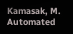Kamasak, M. Automated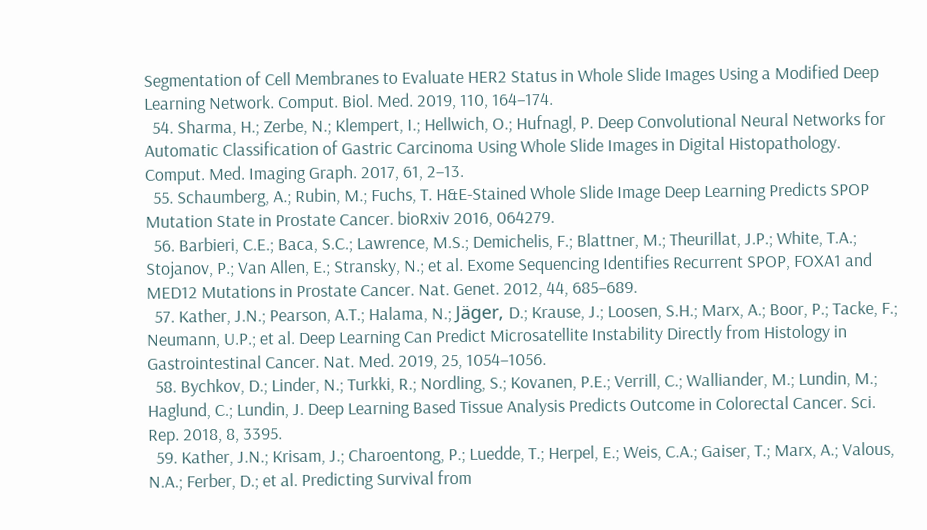Segmentation of Cell Membranes to Evaluate HER2 Status in Whole Slide Images Using a Modified Deep Learning Network. Comput. Biol. Med. 2019, 110, 164–174.
  54. Sharma, H.; Zerbe, N.; Klempert, I.; Hellwich, O.; Hufnagl, P. Deep Convolutional Neural Networks for Automatic Classification of Gastric Carcinoma Using Whole Slide Images in Digital Histopathology. Comput. Med. Imaging Graph. 2017, 61, 2–13.
  55. Schaumberg, A.; Rubin, M.; Fuchs, T. H&E-Stained Whole Slide Image Deep Learning Predicts SPOP Mutation State in Prostate Cancer. bioRxiv 2016, 064279.
  56. Barbieri, C.E.; Baca, S.C.; Lawrence, M.S.; Demichelis, F.; Blattner, M.; Theurillat, J.P.; White, T.A.; Stojanov, P.; Van Allen, E.; Stransky, N.; et al. Exome Sequencing Identifies Recurrent SPOP, FOXA1 and MED12 Mutations in Prostate Cancer. Nat. Genet. 2012, 44, 685–689.
  57. Kather, J.N.; Pearson, A.T.; Halama, N.; Jäger, D.; Krause, J.; Loosen, S.H.; Marx, A.; Boor, P.; Tacke, F.; Neumann, U.P.; et al. Deep Learning Can Predict Microsatellite Instability Directly from Histology in Gastrointestinal Cancer. Nat. Med. 2019, 25, 1054–1056.
  58. Bychkov, D.; Linder, N.; Turkki, R.; Nordling, S.; Kovanen, P.E.; Verrill, C.; Walliander, M.; Lundin, M.; Haglund, C.; Lundin, J. Deep Learning Based Tissue Analysis Predicts Outcome in Colorectal Cancer. Sci. Rep. 2018, 8, 3395.
  59. Kather, J.N.; Krisam, J.; Charoentong, P.; Luedde, T.; Herpel, E.; Weis, C.A.; Gaiser, T.; Marx, A.; Valous, N.A.; Ferber, D.; et al. Predicting Survival from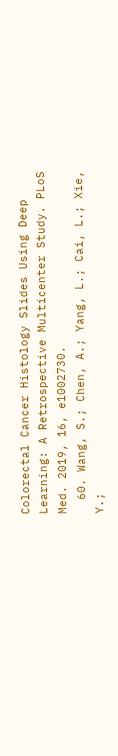Colorectal Cancer Histology Slides Using Deep Learning: A Retrospective Multicenter Study. PLoS Med. 2019, 16, e1002730.
  60. Wang, S.; Chen, A.; Yang, L.; Cai, L.; Xie, Y.;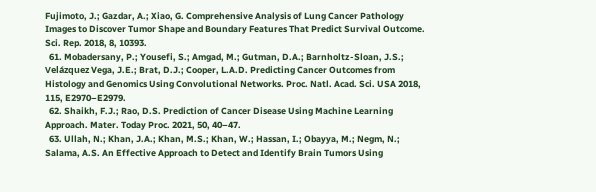Fujimoto, J.; Gazdar, A.; Xiao, G. Comprehensive Analysis of Lung Cancer Pathology Images to Discover Tumor Shape and Boundary Features That Predict Survival Outcome. Sci. Rep. 2018, 8, 10393.
  61. Mobadersany, P.; Yousefi, S.; Amgad, M.; Gutman, D.A.; Barnholtz-Sloan, J.S.; Velázquez Vega, J.E.; Brat, D.J.; Cooper, L.A.D. Predicting Cancer Outcomes from Histology and Genomics Using Convolutional Networks. Proc. Natl. Acad. Sci. USA 2018, 115, E2970–E2979.
  62. Shaikh, F.J.; Rao, D.S. Prediction of Cancer Disease Using Machine Learning Approach. Mater. Today Proc. 2021, 50, 40–47.
  63. Ullah, N.; Khan, J.A.; Khan, M.S.; Khan, W.; Hassan, I.; Obayya, M.; Negm, N.; Salama, A.S. An Effective Approach to Detect and Identify Brain Tumors Using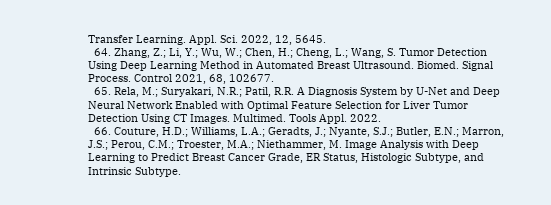Transfer Learning. Appl. Sci. 2022, 12, 5645.
  64. Zhang, Z.; Li, Y.; Wu, W.; Chen, H.; Cheng, L.; Wang, S. Tumor Detection Using Deep Learning Method in Automated Breast Ultrasound. Biomed. Signal Process. Control 2021, 68, 102677.
  65. Rela, M.; Suryakari, N.R.; Patil, R.R. A Diagnosis System by U-Net and Deep Neural Network Enabled with Optimal Feature Selection for Liver Tumor Detection Using CT Images. Multimed. Tools Appl. 2022.
  66. Couture, H.D.; Williams, L.A.; Geradts, J.; Nyante, S.J.; Butler, E.N.; Marron, J.S.; Perou, C.M.; Troester, M.A.; Niethammer, M. Image Analysis with Deep Learning to Predict Breast Cancer Grade, ER Status, Histologic Subtype, and Intrinsic Subtype.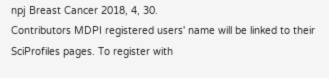npj Breast Cancer 2018, 4, 30.
Contributors MDPI registered users' name will be linked to their SciProfiles pages. To register with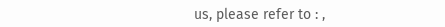us, please refer to : ,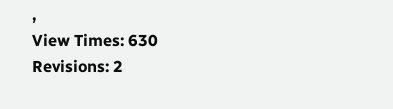,
View Times: 630
Revisions: 2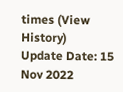times (View History)
Update Date: 15 Nov 2022